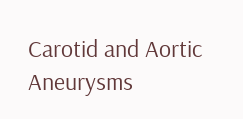Carotid and Aortic Aneurysms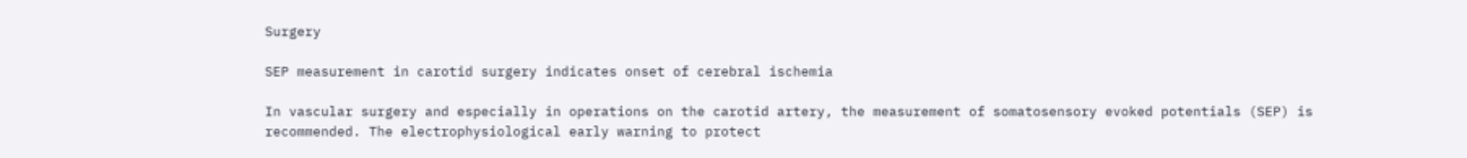Surgery

SEP measurement in carotid surgery indicates onset of cerebral ischemia

In vascular surgery and especially in operations on the carotid artery, the measurement of somatosensory evoked potentials (SEP) is recommended. The electrophysiological early warning to protect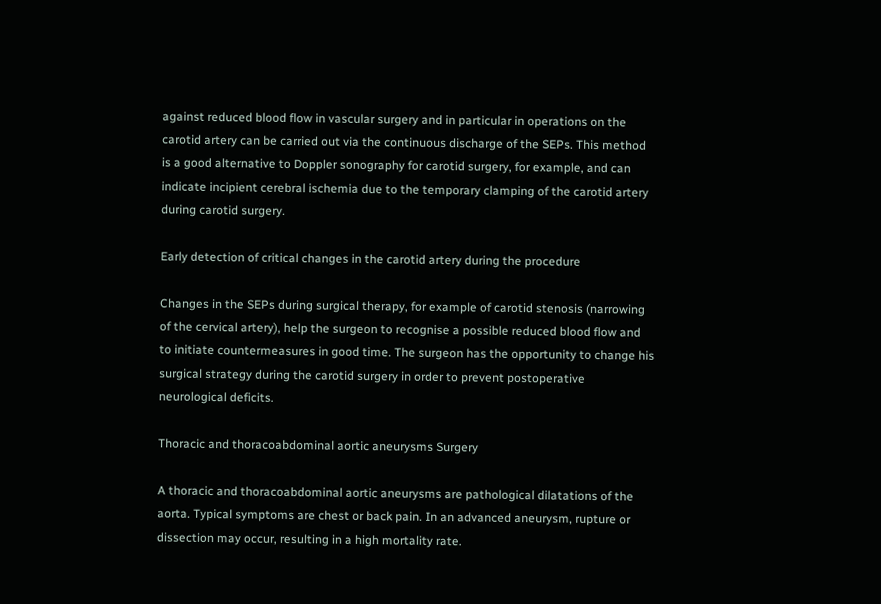against reduced blood flow in vascular surgery and in particular in operations on the carotid artery can be carried out via the continuous discharge of the SEPs. This method is a good alternative to Doppler sonography for carotid surgery, for example, and can indicate incipient cerebral ischemia due to the temporary clamping of the carotid artery during carotid surgery.

Early detection of critical changes in the carotid artery during the procedure

Changes in the SEPs during surgical therapy, for example of carotid stenosis (narrowing of the cervical artery), help the surgeon to recognise a possible reduced blood flow and to initiate countermeasures in good time. The surgeon has the opportunity to change his surgical strategy during the carotid surgery in order to prevent postoperative neurological deficits.

Thoracic and thoracoabdominal aortic aneurysms Surgery

A thoracic and thoracoabdominal aortic aneurysms are pathological dilatations of the aorta. Typical symptoms are chest or back pain. In an advanced aneurysm, rupture or dissection may occur, resulting in a high mortality rate.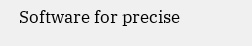Software for precise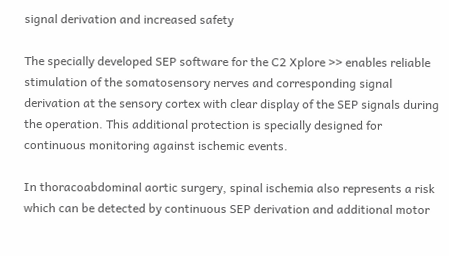signal derivation and increased safety

The specially developed SEP software for the C2 Xplore >> enables reliable stimulation of the somatosensory nerves and corresponding signal derivation at the sensory cortex with clear display of the SEP signals during the operation. This additional protection is specially designed for continuous monitoring against ischemic events.

In thoracoabdominal aortic surgery, spinal ischemia also represents a risk which can be detected by continuous SEP derivation and additional motor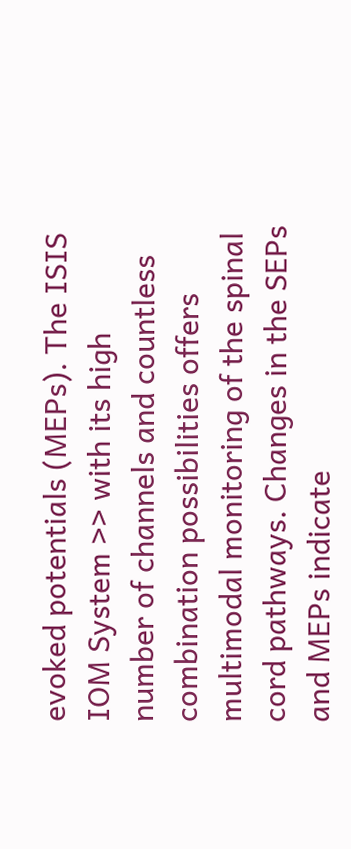evoked potentials (MEPs). The ISIS IOM System >> with its high number of channels and countless combination possibilities offers multimodal monitoring of the spinal cord pathways. Changes in the SEPs and MEPs indicate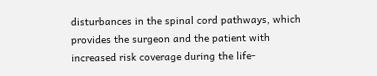disturbances in the spinal cord pathways, which provides the surgeon and the patient with increased risk coverage during the life-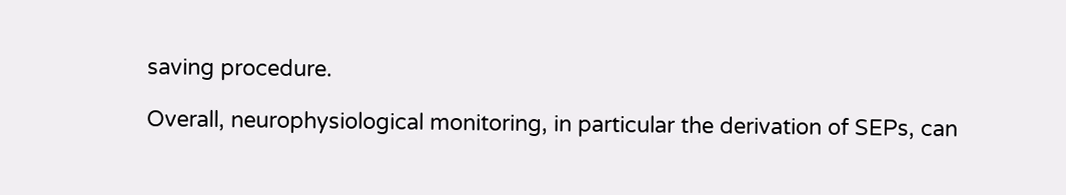saving procedure.

Overall, neurophysiological monitoring, in particular the derivation of SEPs, can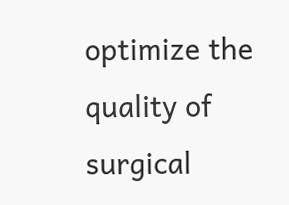optimize the quality of surgical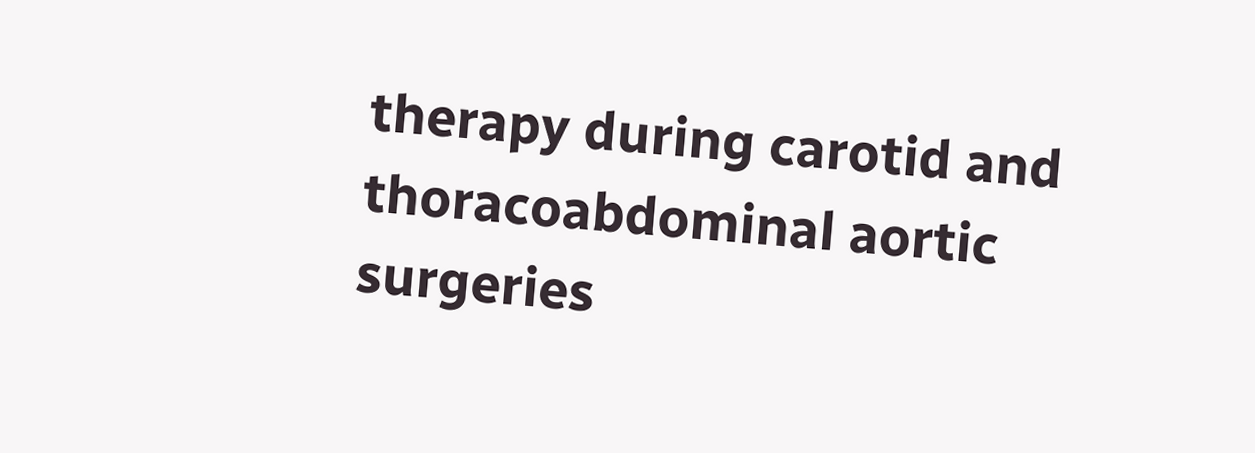therapy during carotid and thoracoabdominal aortic surgeries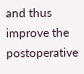and thus improve the postoperative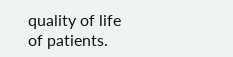quality of life of patients.